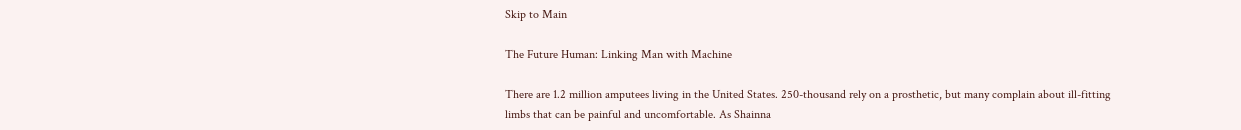Skip to Main

The Future Human: Linking Man with Machine

There are 1.2 million amputees living in the United States. 250-thousand rely on a prosthetic, but many complain about ill-fitting limbs that can be painful and uncomfortable. As Shainna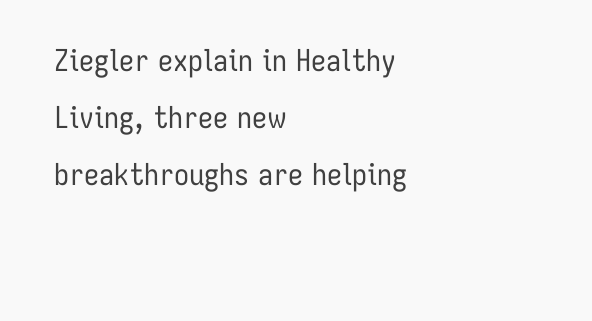Ziegler explain in Healthy Living, three new breakthroughs are helping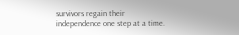survivors regain their independence one step at a time.